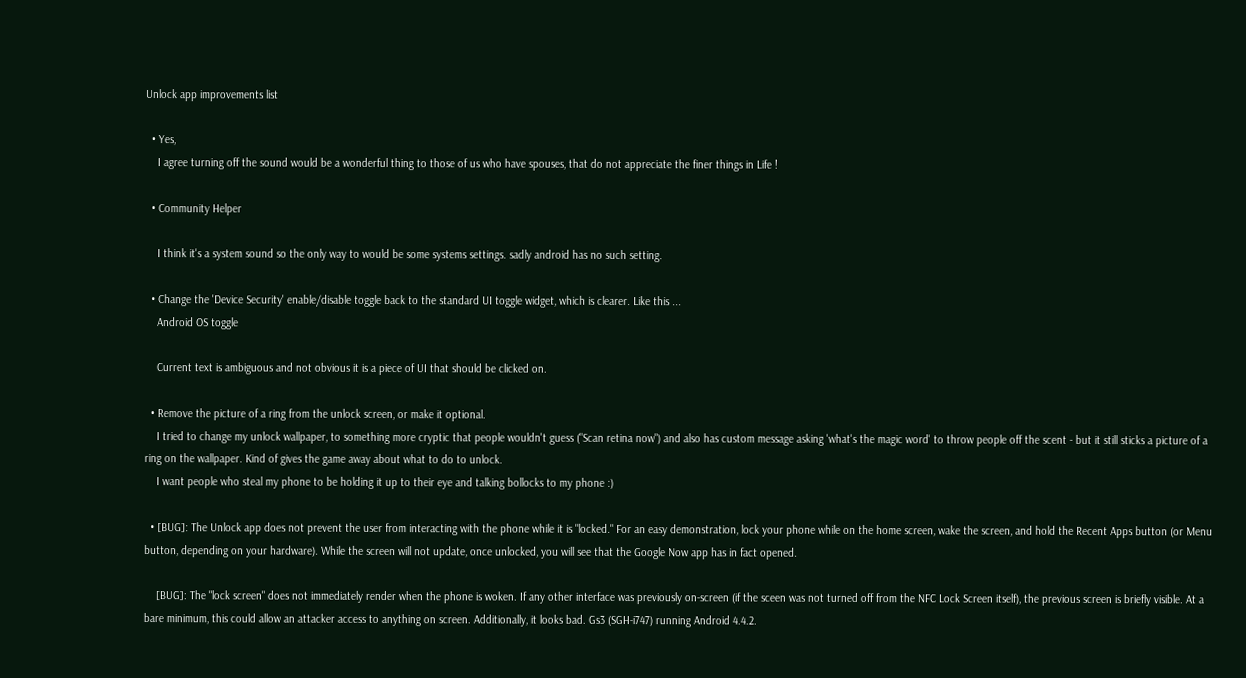Unlock app improvements list

  • Yes,
    I agree turning off the sound would be a wonderful thing to those of us who have spouses, that do not appreciate the finer things in Life !

  • Community Helper

    I think it's a system sound so the only way to would be some systems settings. sadly android has no such setting.

  • Change the 'Device Security' enable/disable toggle back to the standard UI toggle widget, which is clearer. Like this ...
    Android OS toggle

    Current text is ambiguous and not obvious it is a piece of UI that should be clicked on.

  • Remove the picture of a ring from the unlock screen, or make it optional.
    I tried to change my unlock wallpaper, to something more cryptic that people wouldn't guess ("Scan retina now") and also has custom message asking 'what's the magic word' to throw people off the scent - but it still sticks a picture of a ring on the wallpaper. Kind of gives the game away about what to do to unlock.
    I want people who steal my phone to be holding it up to their eye and talking bollocks to my phone :)

  • [BUG]: The Unlock app does not prevent the user from interacting with the phone while it is "locked." For an easy demonstration, lock your phone while on the home screen, wake the screen, and hold the Recent Apps button (or Menu button, depending on your hardware). While the screen will not update, once unlocked, you will see that the Google Now app has in fact opened.

    [BUG]: The "lock screen" does not immediately render when the phone is woken. If any other interface was previously on-screen (if the sceen was not turned off from the NFC Lock Screen itself), the previous screen is briefly visible. At a bare minimum, this could allow an attacker access to anything on screen. Additionally, it looks bad. Gs3 (SGH-i747) running Android 4.4.2.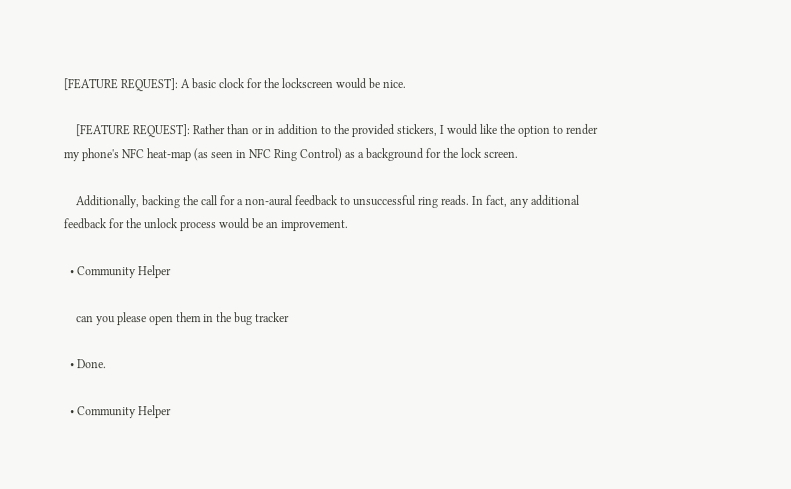[FEATURE REQUEST]: A basic clock for the lockscreen would be nice.

    [FEATURE REQUEST]: Rather than or in addition to the provided stickers, I would like the option to render my phone's NFC heat-map (as seen in NFC Ring Control) as a background for the lock screen.

    Additionally, backing the call for a non-aural feedback to unsuccessful ring reads. In fact, any additional feedback for the unlock process would be an improvement.

  • Community Helper

    can you please open them in the bug tracker

  • Done.

  • Community Helper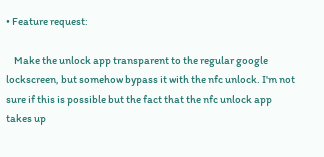• Feature request:

    Make the unlock app transparent to the regular google lockscreen, but somehow bypass it with the nfc unlock. I'm not sure if this is possible but the fact that the nfc unlock app takes up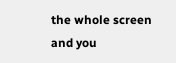the whole screen and you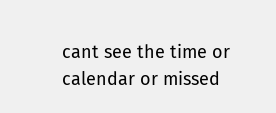cant see the time or calendar or missed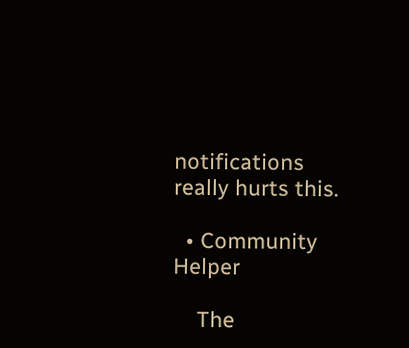notifications really hurts this.

  • Community Helper

    The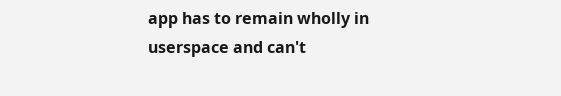app has to remain wholly in userspace and can't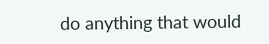do anything that would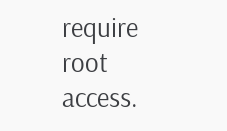require root access.